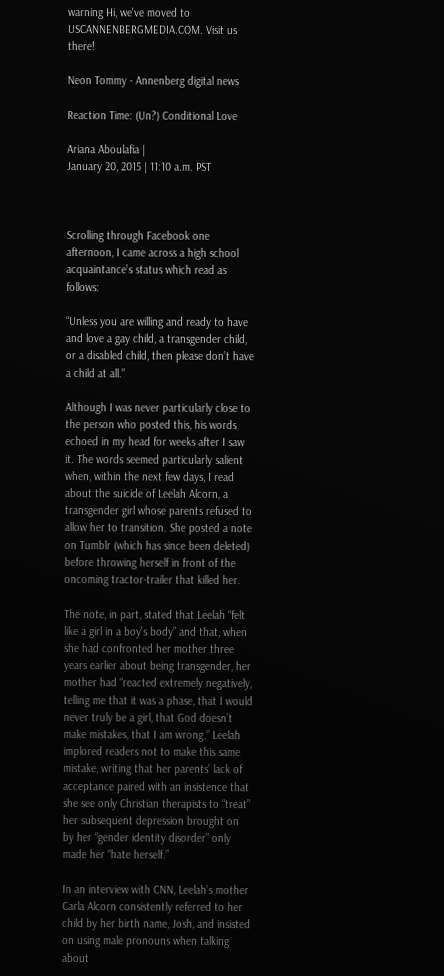warning Hi, we've moved to USCANNENBERGMEDIA.COM. Visit us there!

Neon Tommy - Annenberg digital news

Reaction Time: (Un?) Conditional Love

Ariana Aboulafia |
January 20, 2015 | 11:10 a.m. PST



Scrolling through Facebook one afternoon, I came across a high school acquaintance’s status which read as follows:

“Unless you are willing and ready to have and love a gay child, a transgender child, or a disabled child, then please don’t have a child at all.”

Although I was never particularly close to the person who posted this, his words echoed in my head for weeks after I saw it. The words seemed particularly salient when, within the next few days, I read about the suicide of Leelah Alcorn, a transgender girl whose parents refused to allow her to transition. She posted a note on Tumblr (which has since been deleted) before throwing herself in front of the oncoming tractor-trailer that killed her.

The note, in part, stated that Leelah “felt like a girl in a boy’s body” and that, when she had confronted her mother three years earlier about being transgender, her mother had “reacted extremely negatively, telling me that it was a phase, that I would never truly be a girl, that God doesn’t make mistakes, that I am wrong.” Leelah implored readers not to make this same mistake, writing that her parents’ lack of acceptance paired with an insistence that she see only Christian therapists to “treat” her subsequent depression brought on by her “gender identity disorder” only made her “hate herself.”

In an interview with CNN, Leelah’s mother Carla Alcorn consistently referred to her child by her birth name, Josh, and insisted on using male pronouns when talking about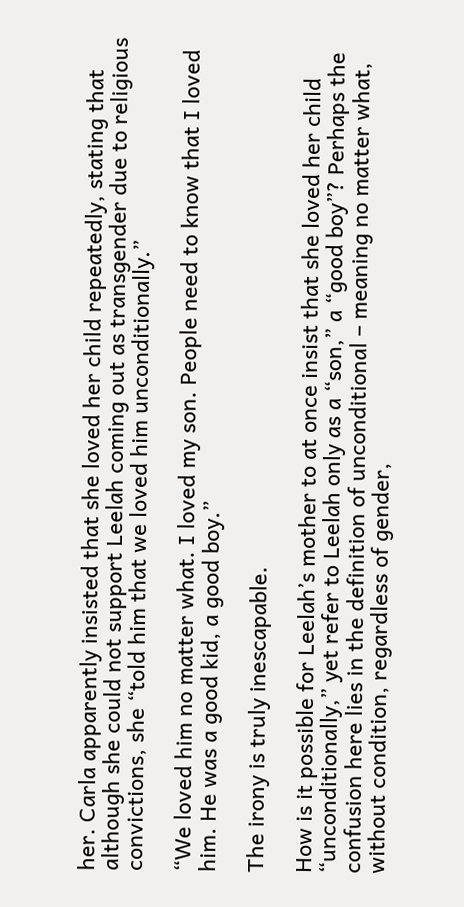her. Carla apparently insisted that she loved her child repeatedly, stating that although she could not support Leelah coming out as transgender due to religious convictions, she “told him that we loved him unconditionally.”

“We loved him no matter what. I loved my son. People need to know that I loved him. He was a good kid, a good boy.”

The irony is truly inescapable.

How is it possible for Leelah’s mother to at once insist that she loved her child “unconditionally,” yet refer to Leelah only as a “son,” a “good boy”? Perhaps the confusion here lies in the definition of unconditional – meaning no matter what, without condition, regardless of gender,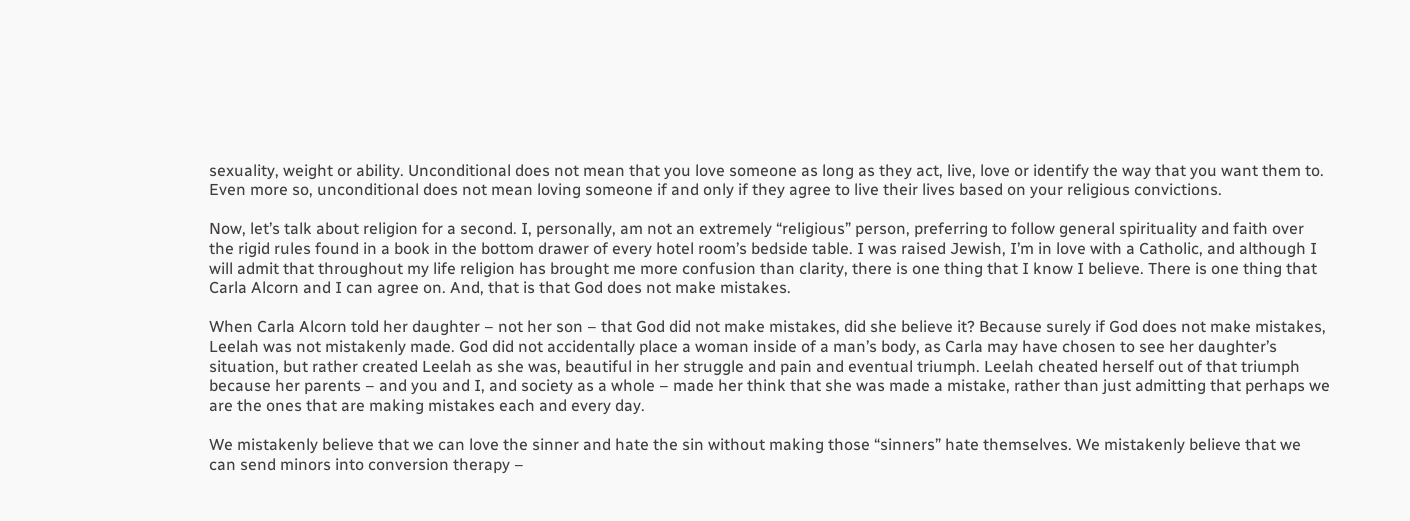sexuality, weight or ability. Unconditional does not mean that you love someone as long as they act, live, love or identify the way that you want them to. Even more so, unconditional does not mean loving someone if and only if they agree to live their lives based on your religious convictions.

Now, let’s talk about religion for a second. I, personally, am not an extremely “religious” person, preferring to follow general spirituality and faith over the rigid rules found in a book in the bottom drawer of every hotel room’s bedside table. I was raised Jewish, I’m in love with a Catholic, and although I will admit that throughout my life religion has brought me more confusion than clarity, there is one thing that I know I believe. There is one thing that Carla Alcorn and I can agree on. And, that is that God does not make mistakes.

When Carla Alcorn told her daughter – not her son – that God did not make mistakes, did she believe it? Because surely if God does not make mistakes, Leelah was not mistakenly made. God did not accidentally place a woman inside of a man’s body, as Carla may have chosen to see her daughter’s situation, but rather created Leelah as she was, beautiful in her struggle and pain and eventual triumph. Leelah cheated herself out of that triumph because her parents – and you and I, and society as a whole – made her think that she was made a mistake, rather than just admitting that perhaps we are the ones that are making mistakes each and every day.

We mistakenly believe that we can love the sinner and hate the sin without making those “sinners” hate themselves. We mistakenly believe that we can send minors into conversion therapy –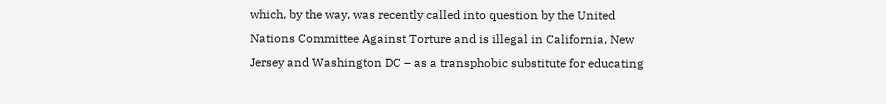which, by the way, was recently called into question by the United Nations Committee Against Torture and is illegal in California, New Jersey and Washington DC – as a transphobic substitute for educating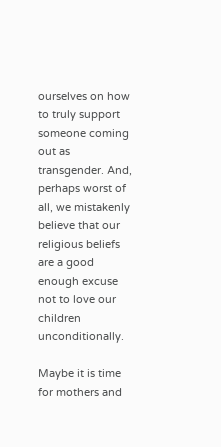ourselves on how to truly support someone coming out as transgender. And, perhaps worst of all, we mistakenly believe that our religious beliefs are a good enough excuse not to love our children unconditionally.

Maybe it is time for mothers and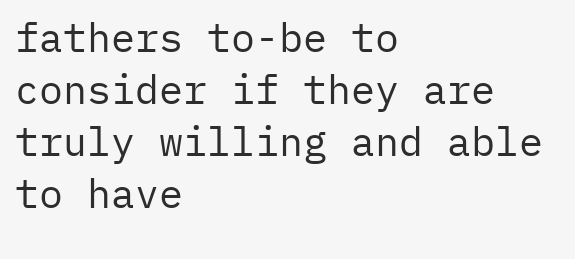fathers to-be to consider if they are truly willing and able to have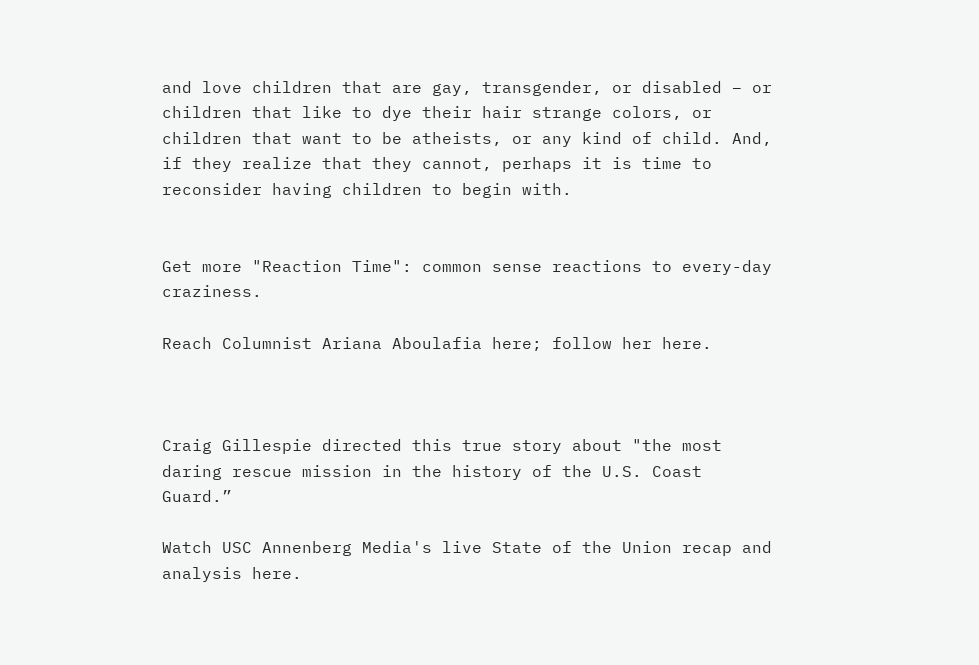and love children that are gay, transgender, or disabled – or children that like to dye their hair strange colors, or children that want to be atheists, or any kind of child. And, if they realize that they cannot, perhaps it is time to reconsider having children to begin with.


Get more "Reaction Time": common sense reactions to every-day craziness.

Reach Columnist Ariana Aboulafia here; follow her here.



Craig Gillespie directed this true story about "the most daring rescue mission in the history of the U.S. Coast Guard.”

Watch USC Annenberg Media's live State of the Union recap and analysis here.